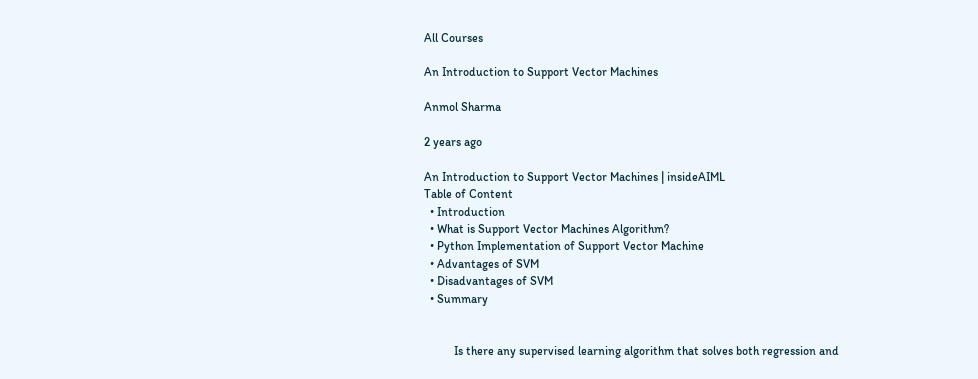All Courses

An Introduction to Support Vector Machines

Anmol Sharma

2 years ago

An Introduction to Support Vector Machines | insideAIML
Table of Content
  • Introduction
  • What is Support Vector Machines Algorithm?
  • Python Implementation of Support Vector Machine
  • Advantages of SVM
  • Disadvantages of SVM
  • Summary


          Is there any supervised learning algorithm that solves both regression and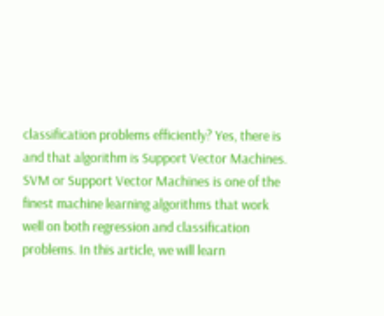classification problems efficiently? Yes, there is and that algorithm is Support Vector Machines. SVM or Support Vector Machines is one of the finest machine learning algorithms that work well on both regression and classification problems. In this article, we will learn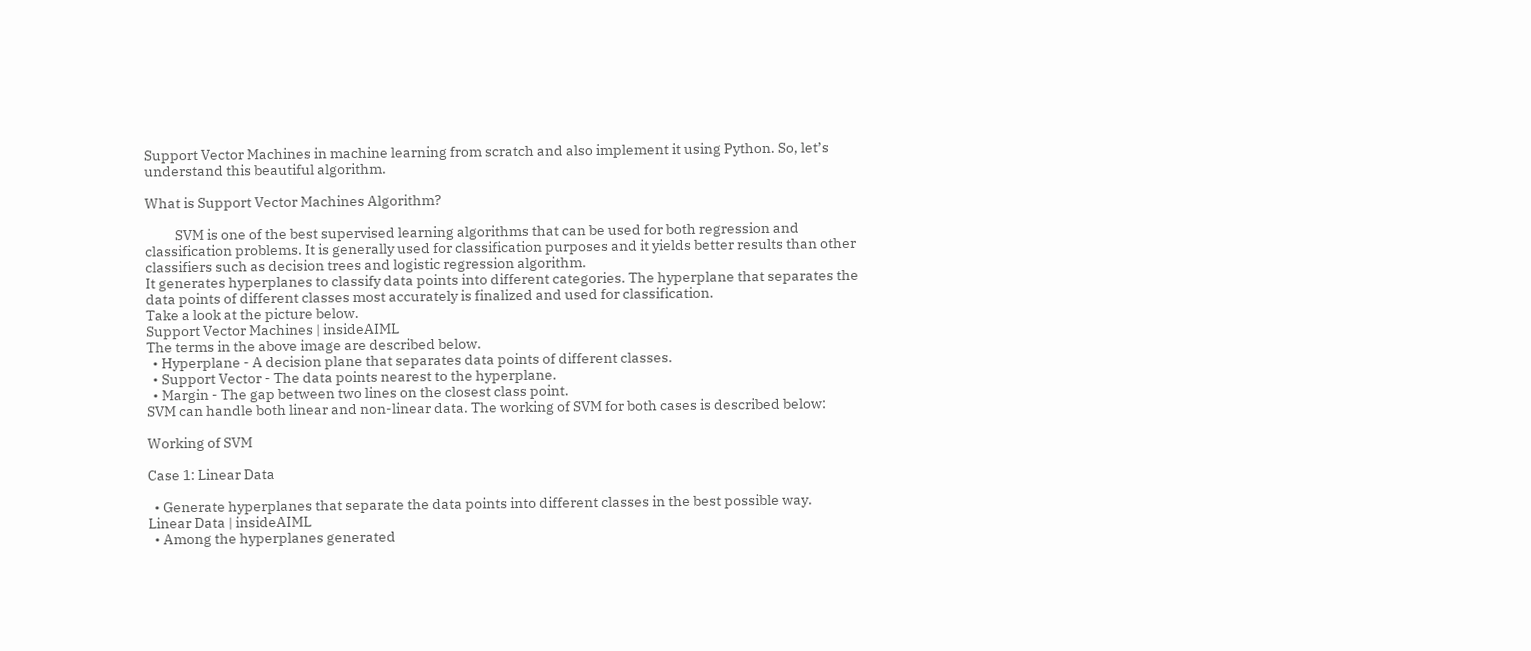Support Vector Machines in machine learning from scratch and also implement it using Python. So, let’s understand this beautiful algorithm.

What is Support Vector Machines Algorithm?

          SVM is one of the best supervised learning algorithms that can be used for both regression and classification problems. It is generally used for classification purposes and it yields better results than other classifiers such as decision trees and logistic regression algorithm.
It generates hyperplanes to classify data points into different categories. The hyperplane that separates the data points of different classes most accurately is finalized and used for classification.
Take a look at the picture below.
Support Vector Machines | insideAIML
The terms in the above image are described below.
  • Hyperplane - A decision plane that separates data points of different classes.
  • Support Vector - The data points nearest to the hyperplane.
  • Margin - The gap between two lines on the closest class point.
SVM can handle both linear and non-linear data. The working of SVM for both cases is described below:

Working of SVM

Case 1: Linear Data

  • Generate hyperplanes that separate the data points into different classes in the best possible way.
Linear Data | insideAIML
  • Among the hyperplanes generated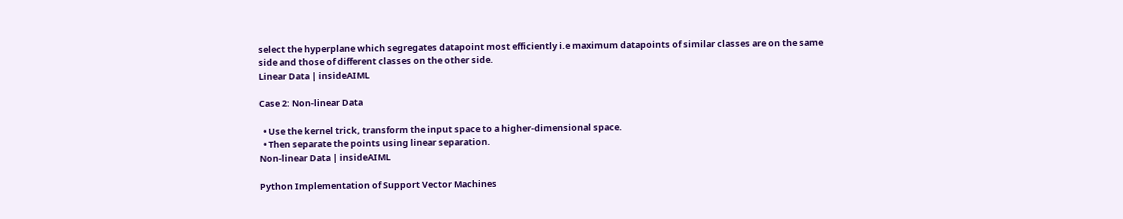select the hyperplane which segregates datapoint most efficiently i.e maximum datapoints of similar classes are on the same side and those of different classes on the other side.
Linear Data | insideAIML

Case 2: Non-linear Data

  • Use the kernel trick, transform the input space to a higher-dimensional space.
  • Then separate the points using linear separation.
Non-linear Data | insideAIML

Python Implementation of Support Vector Machines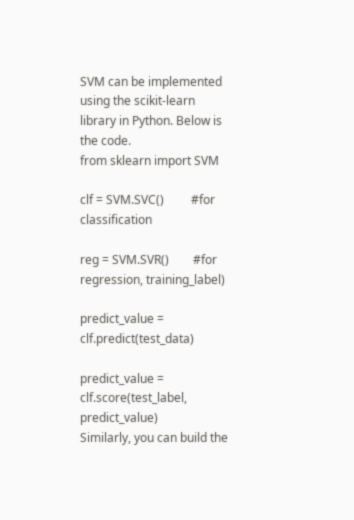SVM can be implemented using the scikit-learn library in Python. Below is the code.
from sklearn import SVM

clf = SVM.SVC()         #for classification

reg = SVM.SVR()        #for regression, training_label)

predict_value = clf.predict(test_data)

predict_value = clf.score(test_label, predict_value)
Similarly, you can build the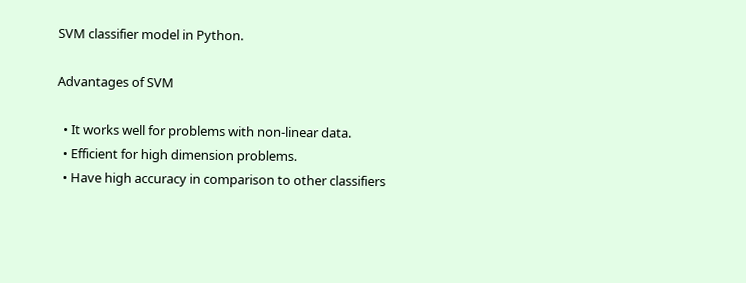SVM classifier model in Python.

Advantages of SVM

  • It works well for problems with non-linear data.
  • Efficient for high dimension problems.
  • Have high accuracy in comparison to other classifiers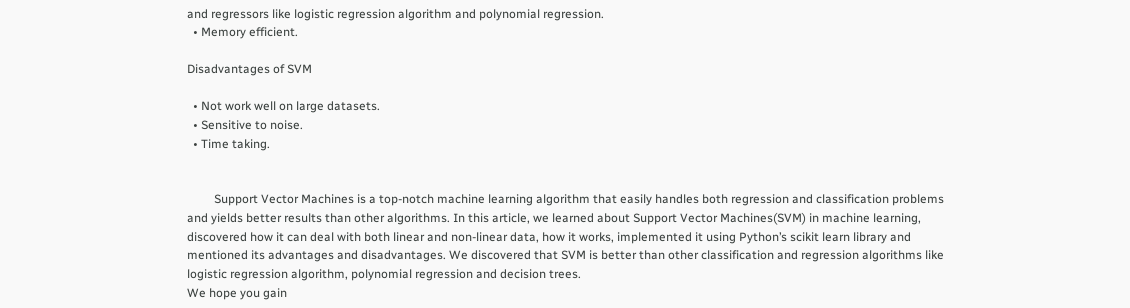and regressors like logistic regression algorithm and polynomial regression.
  • Memory efficient.

Disadvantages of SVM

  • Not work well on large datasets.
  • Sensitive to noise.
  • Time taking.


         Support Vector Machines is a top-notch machine learning algorithm that easily handles both regression and classification problems and yields better results than other algorithms. In this article, we learned about Support Vector Machines(SVM) in machine learning, discovered how it can deal with both linear and non-linear data, how it works, implemented it using Python’s scikit learn library and mentioned its advantages and disadvantages. We discovered that SVM is better than other classification and regression algorithms like logistic regression algorithm, polynomial regression and decision trees.
We hope you gain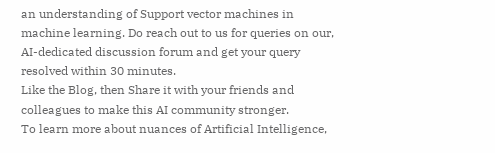an understanding of Support vector machines in machine learning. Do reach out to us for queries on our, AI-dedicated discussion forum and get your query resolved within 30 minutes.
Like the Blog, then Share it with your friends and colleagues to make this AI community stronger.
To learn more about nuances of Artificial Intelligence,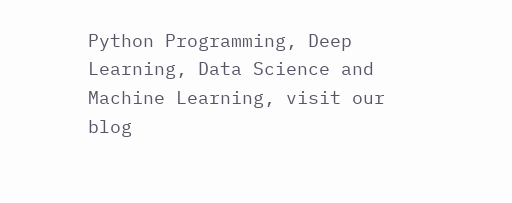Python Programming, Deep Learning, Data Science and Machine Learning, visit our blog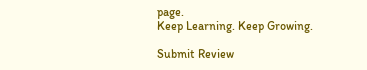page.
Keep Learning. Keep Growing.

Submit Review